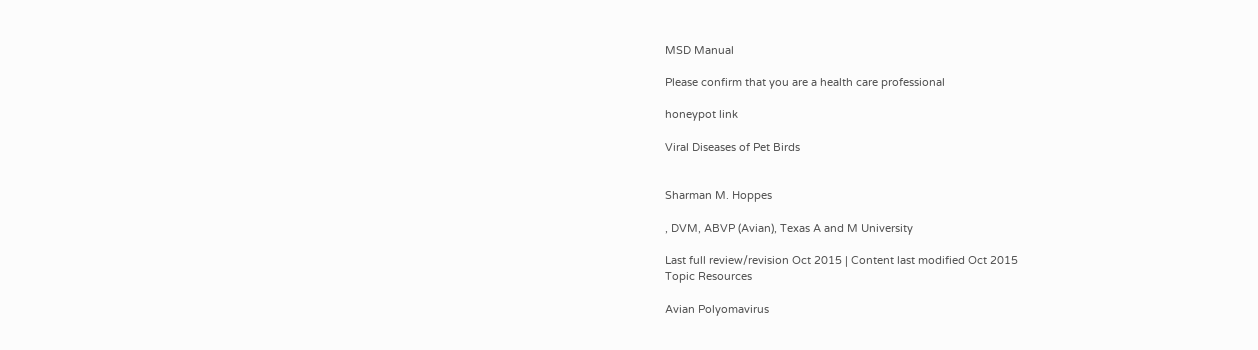MSD Manual

Please confirm that you are a health care professional

honeypot link

Viral Diseases of Pet Birds


Sharman M. Hoppes

, DVM, ABVP (Avian), Texas A and M University

Last full review/revision Oct 2015 | Content last modified Oct 2015
Topic Resources

Avian Polyomavirus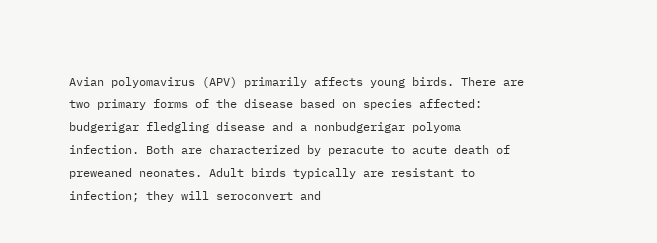Avian polyomavirus (APV) primarily affects young birds. There are two primary forms of the disease based on species affected: budgerigar fledgling disease and a nonbudgerigar polyoma infection. Both are characterized by peracute to acute death of preweaned neonates. Adult birds typically are resistant to infection; they will seroconvert and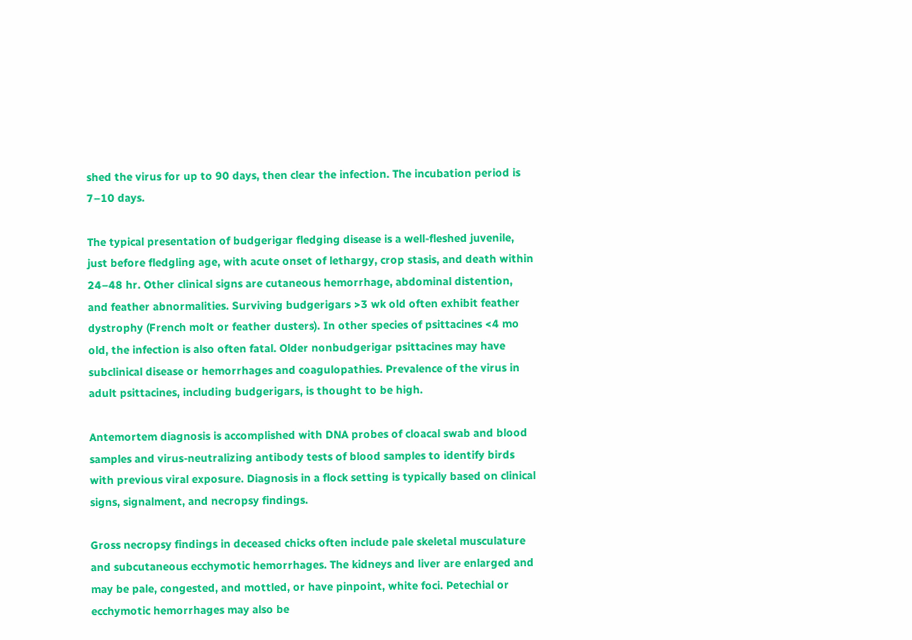shed the virus for up to 90 days, then clear the infection. The incubation period is 7–10 days.

The typical presentation of budgerigar fledging disease is a well-fleshed juvenile, just before fledgling age, with acute onset of lethargy, crop stasis, and death within 24–48 hr. Other clinical signs are cutaneous hemorrhage, abdominal distention, and feather abnormalities. Surviving budgerigars >3 wk old often exhibit feather dystrophy (French molt or feather dusters). In other species of psittacines <4 mo old, the infection is also often fatal. Older nonbudgerigar psittacines may have subclinical disease or hemorrhages and coagulopathies. Prevalence of the virus in adult psittacines, including budgerigars, is thought to be high.

Antemortem diagnosis is accomplished with DNA probes of cloacal swab and blood samples and virus-neutralizing antibody tests of blood samples to identify birds with previous viral exposure. Diagnosis in a flock setting is typically based on clinical signs, signalment, and necropsy findings.

Gross necropsy findings in deceased chicks often include pale skeletal musculature and subcutaneous ecchymotic hemorrhages. The kidneys and liver are enlarged and may be pale, congested, and mottled, or have pinpoint, white foci. Petechial or ecchymotic hemorrhages may also be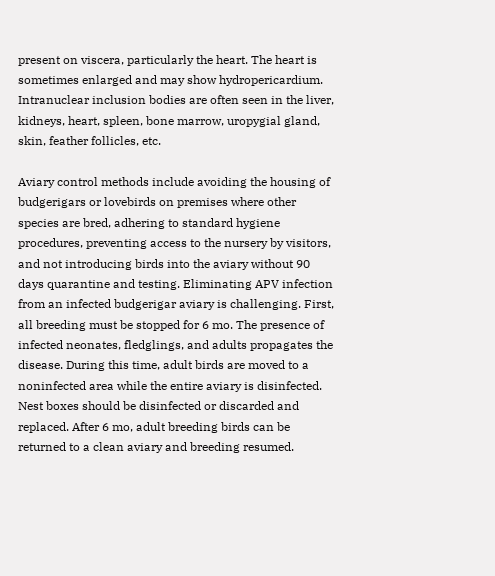present on viscera, particularly the heart. The heart is sometimes enlarged and may show hydropericardium. Intranuclear inclusion bodies are often seen in the liver, kidneys, heart, spleen, bone marrow, uropygial gland, skin, feather follicles, etc.

Aviary control methods include avoiding the housing of budgerigars or lovebirds on premises where other species are bred, adhering to standard hygiene procedures, preventing access to the nursery by visitors, and not introducing birds into the aviary without 90 days quarantine and testing. Eliminating APV infection from an infected budgerigar aviary is challenging. First, all breeding must be stopped for 6 mo. The presence of infected neonates, fledglings, and adults propagates the disease. During this time, adult birds are moved to a noninfected area while the entire aviary is disinfected. Nest boxes should be disinfected or discarded and replaced. After 6 mo, adult breeding birds can be returned to a clean aviary and breeding resumed.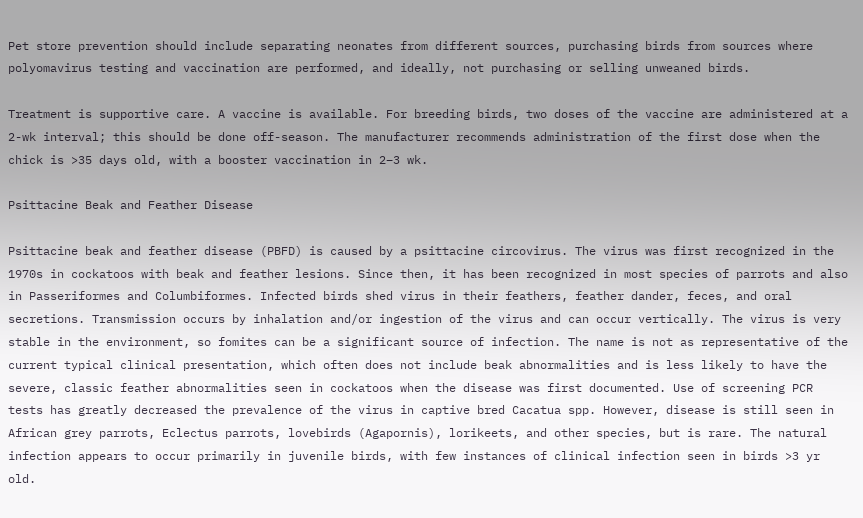Pet store prevention should include separating neonates from different sources, purchasing birds from sources where polyomavirus testing and vaccination are performed, and ideally, not purchasing or selling unweaned birds.

Treatment is supportive care. A vaccine is available. For breeding birds, two doses of the vaccine are administered at a 2-wk interval; this should be done off-season. The manufacturer recommends administration of the first dose when the chick is >35 days old, with a booster vaccination in 2–3 wk.

Psittacine Beak and Feather Disease

Psittacine beak and feather disease (PBFD) is caused by a psittacine circovirus. The virus was first recognized in the 1970s in cockatoos with beak and feather lesions. Since then, it has been recognized in most species of parrots and also in Passeriformes and Columbiformes. Infected birds shed virus in their feathers, feather dander, feces, and oral secretions. Transmission occurs by inhalation and/or ingestion of the virus and can occur vertically. The virus is very stable in the environment, so fomites can be a significant source of infection. The name is not as representative of the current typical clinical presentation, which often does not include beak abnormalities and is less likely to have the severe, classic feather abnormalities seen in cockatoos when the disease was first documented. Use of screening PCR tests has greatly decreased the prevalence of the virus in captive bred Cacatua spp. However, disease is still seen in African grey parrots, Eclectus parrots, lovebirds (Agapornis), lorikeets, and other species, but is rare. The natural infection appears to occur primarily in juvenile birds, with few instances of clinical infection seen in birds >3 yr old.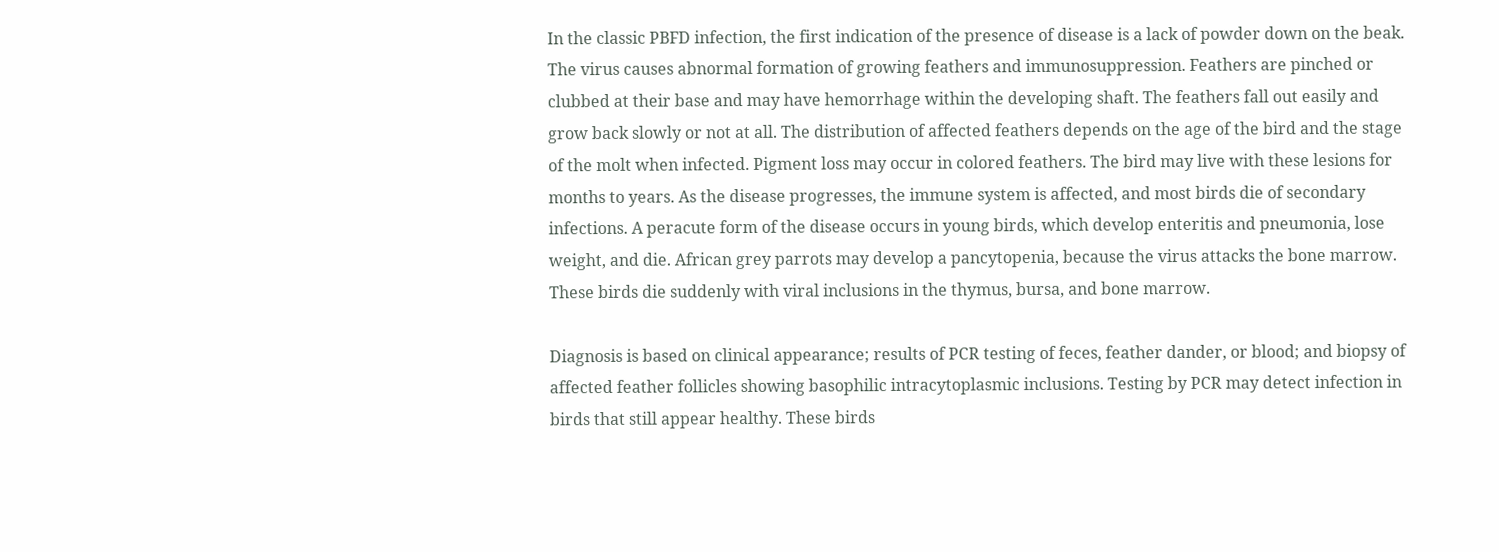In the classic PBFD infection, the first indication of the presence of disease is a lack of powder down on the beak. The virus causes abnormal formation of growing feathers and immunosuppression. Feathers are pinched or clubbed at their base and may have hemorrhage within the developing shaft. The feathers fall out easily and grow back slowly or not at all. The distribution of affected feathers depends on the age of the bird and the stage of the molt when infected. Pigment loss may occur in colored feathers. The bird may live with these lesions for months to years. As the disease progresses, the immune system is affected, and most birds die of secondary infections. A peracute form of the disease occurs in young birds, which develop enteritis and pneumonia, lose weight, and die. African grey parrots may develop a pancytopenia, because the virus attacks the bone marrow. These birds die suddenly with viral inclusions in the thymus, bursa, and bone marrow.

Diagnosis is based on clinical appearance; results of PCR testing of feces, feather dander, or blood; and biopsy of affected feather follicles showing basophilic intracytoplasmic inclusions. Testing by PCR may detect infection in birds that still appear healthy. These birds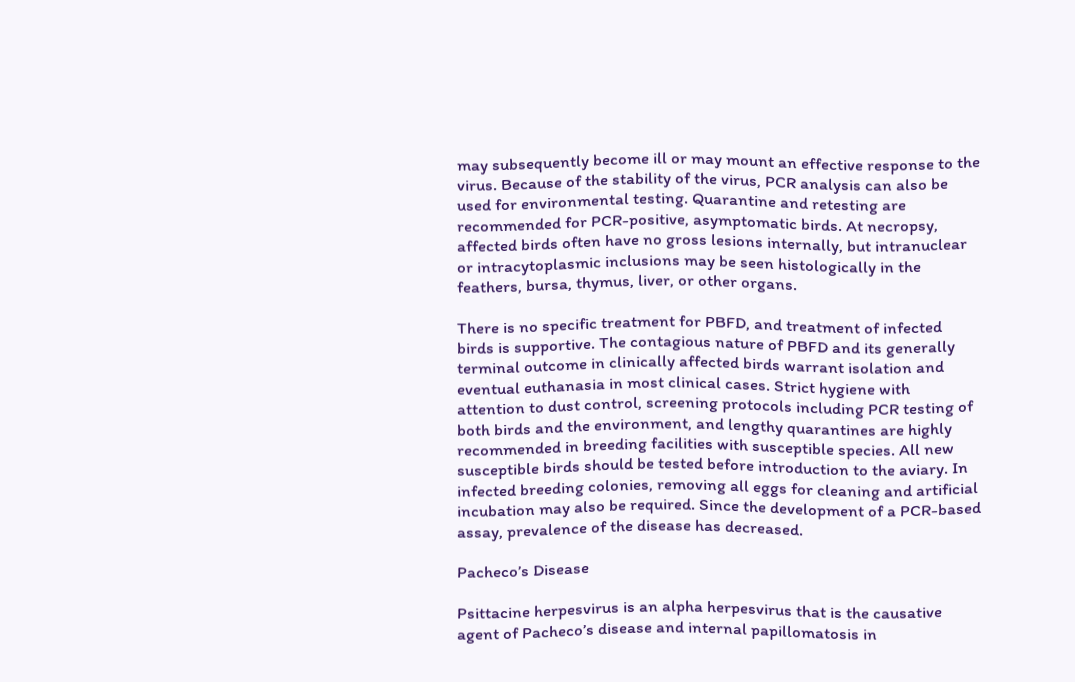may subsequently become ill or may mount an effective response to the virus. Because of the stability of the virus, PCR analysis can also be used for environmental testing. Quarantine and retesting are recommended for PCR-positive, asymptomatic birds. At necropsy, affected birds often have no gross lesions internally, but intranuclear or intracytoplasmic inclusions may be seen histologically in the feathers, bursa, thymus, liver, or other organs.

There is no specific treatment for PBFD, and treatment of infected birds is supportive. The contagious nature of PBFD and its generally terminal outcome in clinically affected birds warrant isolation and eventual euthanasia in most clinical cases. Strict hygiene with attention to dust control, screening protocols including PCR testing of both birds and the environment, and lengthy quarantines are highly recommended in breeding facilities with susceptible species. All new susceptible birds should be tested before introduction to the aviary. In infected breeding colonies, removing all eggs for cleaning and artificial incubation may also be required. Since the development of a PCR-based assay, prevalence of the disease has decreased.

Pacheco’s Disease

Psittacine herpesvirus is an alpha herpesvirus that is the causative agent of Pacheco’s disease and internal papillomatosis in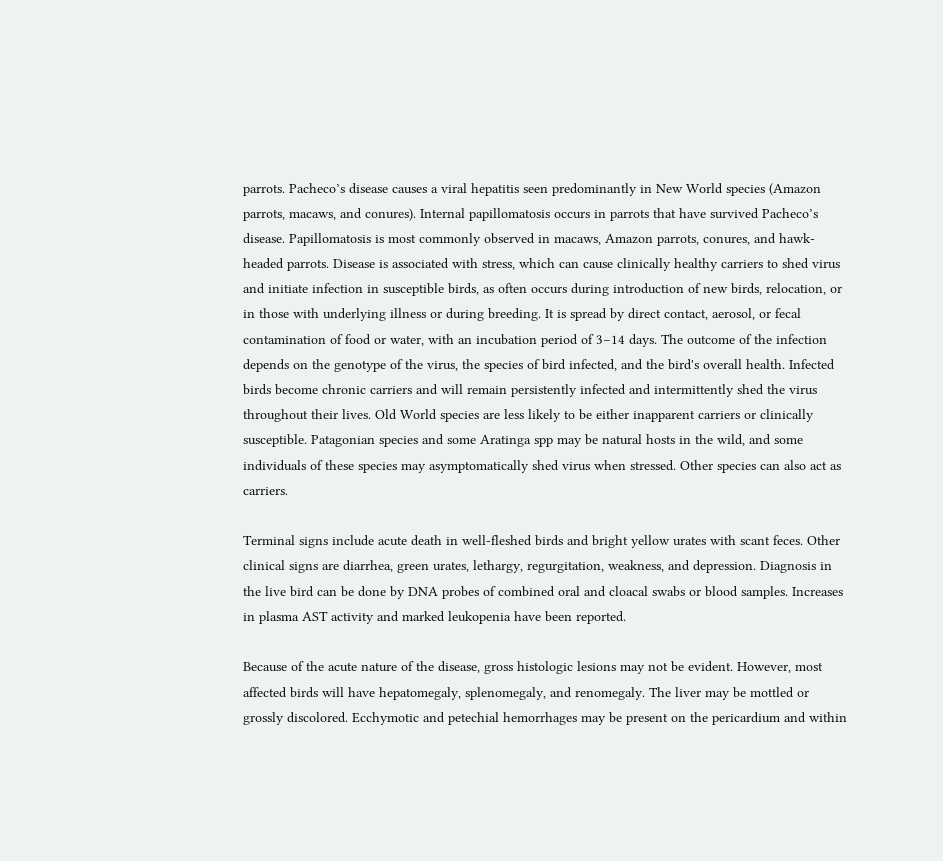parrots. Pacheco’s disease causes a viral hepatitis seen predominantly in New World species (Amazon parrots, macaws, and conures). Internal papillomatosis occurs in parrots that have survived Pacheco’s disease. Papillomatosis is most commonly observed in macaws, Amazon parrots, conures, and hawk-headed parrots. Disease is associated with stress, which can cause clinically healthy carriers to shed virus and initiate infection in susceptible birds, as often occurs during introduction of new birds, relocation, or in those with underlying illness or during breeding. It is spread by direct contact, aerosol, or fecal contamination of food or water, with an incubation period of 3–14 days. The outcome of the infection depends on the genotype of the virus, the species of bird infected, and the bird's overall health. Infected birds become chronic carriers and will remain persistently infected and intermittently shed the virus throughout their lives. Old World species are less likely to be either inapparent carriers or clinically susceptible. Patagonian species and some Aratinga spp may be natural hosts in the wild, and some individuals of these species may asymptomatically shed virus when stressed. Other species can also act as carriers.

Terminal signs include acute death in well-fleshed birds and bright yellow urates with scant feces. Other clinical signs are diarrhea, green urates, lethargy, regurgitation, weakness, and depression. Diagnosis in the live bird can be done by DNA probes of combined oral and cloacal swabs or blood samples. Increases in plasma AST activity and marked leukopenia have been reported.

Because of the acute nature of the disease, gross histologic lesions may not be evident. However, most affected birds will have hepatomegaly, splenomegaly, and renomegaly. The liver may be mottled or grossly discolored. Ecchymotic and petechial hemorrhages may be present on the pericardium and within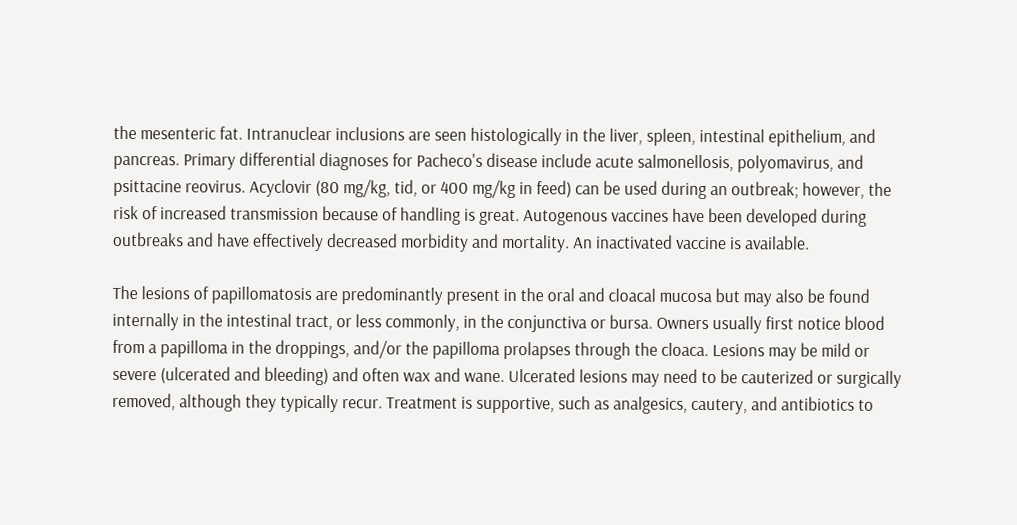the mesenteric fat. Intranuclear inclusions are seen histologically in the liver, spleen, intestinal epithelium, and pancreas. Primary differential diagnoses for Pacheco's disease include acute salmonellosis, polyomavirus, and psittacine reovirus. Acyclovir (80 mg/kg, tid, or 400 mg/kg in feed) can be used during an outbreak; however, the risk of increased transmission because of handling is great. Autogenous vaccines have been developed during outbreaks and have effectively decreased morbidity and mortality. An inactivated vaccine is available.

The lesions of papillomatosis are predominantly present in the oral and cloacal mucosa but may also be found internally in the intestinal tract, or less commonly, in the conjunctiva or bursa. Owners usually first notice blood from a papilloma in the droppings, and/or the papilloma prolapses through the cloaca. Lesions may be mild or severe (ulcerated and bleeding) and often wax and wane. Ulcerated lesions may need to be cauterized or surgically removed, although they typically recur. Treatment is supportive, such as analgesics, cautery, and antibiotics to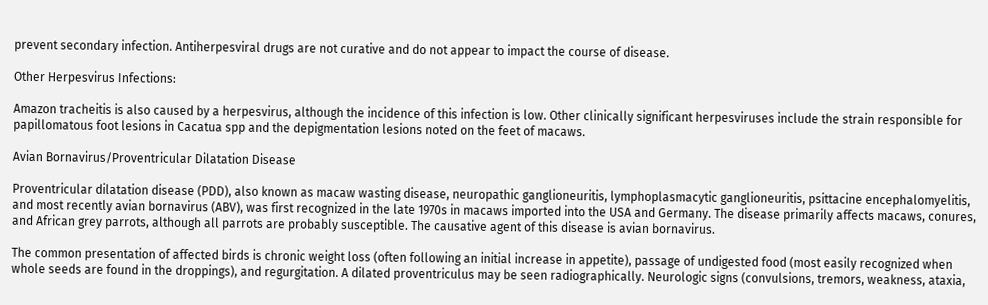prevent secondary infection. Antiherpesviral drugs are not curative and do not appear to impact the course of disease.

Other Herpesvirus Infections:

Amazon tracheitis is also caused by a herpesvirus, although the incidence of this infection is low. Other clinically significant herpesviruses include the strain responsible for papillomatous foot lesions in Cacatua spp and the depigmentation lesions noted on the feet of macaws.

Avian Bornavirus/Proventricular Dilatation Disease

Proventricular dilatation disease (PDD), also known as macaw wasting disease, neuropathic ganglioneuritis, lymphoplasmacytic ganglioneuritis, psittacine encephalomyelitis, and most recently avian bornavirus (ABV), was first recognized in the late 1970s in macaws imported into the USA and Germany. The disease primarily affects macaws, conures, and African grey parrots, although all parrots are probably susceptible. The causative agent of this disease is avian bornavirus.

The common presentation of affected birds is chronic weight loss (often following an initial increase in appetite), passage of undigested food (most easily recognized when whole seeds are found in the droppings), and regurgitation. A dilated proventriculus may be seen radiographically. Neurologic signs (convulsions, tremors, weakness, ataxia,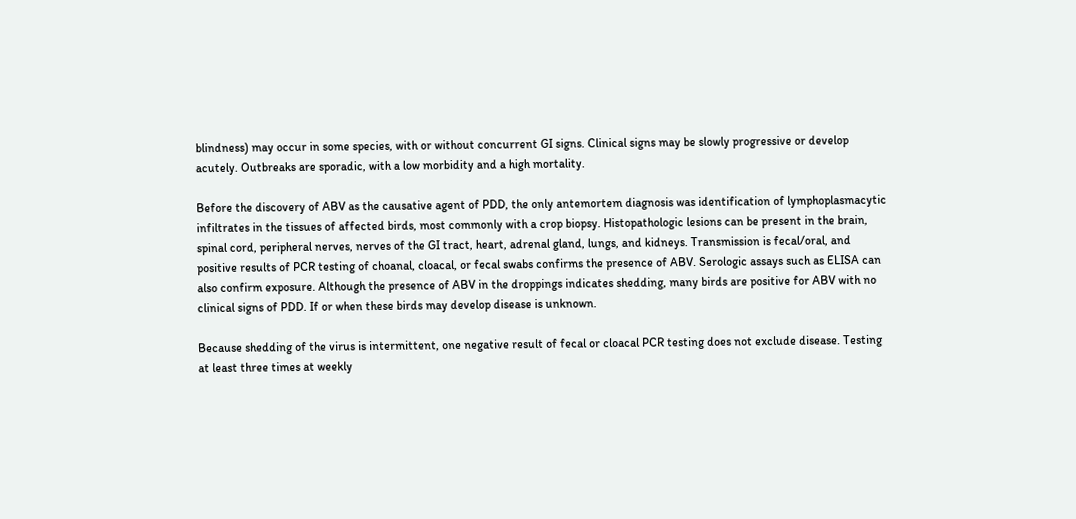blindness) may occur in some species, with or without concurrent GI signs. Clinical signs may be slowly progressive or develop acutely. Outbreaks are sporadic, with a low morbidity and a high mortality.

Before the discovery of ABV as the causative agent of PDD, the only antemortem diagnosis was identification of lymphoplasmacytic infiltrates in the tissues of affected birds, most commonly with a crop biopsy. Histopathologic lesions can be present in the brain, spinal cord, peripheral nerves, nerves of the GI tract, heart, adrenal gland, lungs, and kidneys. Transmission is fecal/oral, and positive results of PCR testing of choanal, cloacal, or fecal swabs confirms the presence of ABV. Serologic assays such as ELISA can also confirm exposure. Although the presence of ABV in the droppings indicates shedding, many birds are positive for ABV with no clinical signs of PDD. If or when these birds may develop disease is unknown.

Because shedding of the virus is intermittent, one negative result of fecal or cloacal PCR testing does not exclude disease. Testing at least three times at weekly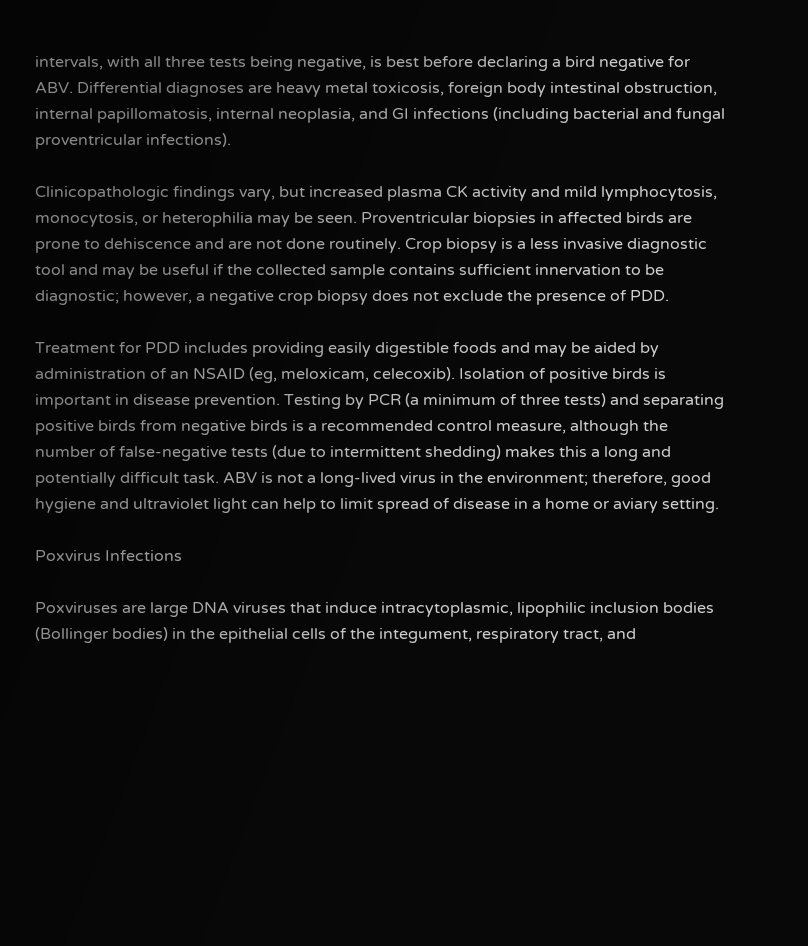intervals, with all three tests being negative, is best before declaring a bird negative for ABV. Differential diagnoses are heavy metal toxicosis, foreign body intestinal obstruction, internal papillomatosis, internal neoplasia, and GI infections (including bacterial and fungal proventricular infections).

Clinicopathologic findings vary, but increased plasma CK activity and mild lymphocytosis, monocytosis, or heterophilia may be seen. Proventricular biopsies in affected birds are prone to dehiscence and are not done routinely. Crop biopsy is a less invasive diagnostic tool and may be useful if the collected sample contains sufficient innervation to be diagnostic; however, a negative crop biopsy does not exclude the presence of PDD.

Treatment for PDD includes providing easily digestible foods and may be aided by administration of an NSAID (eg, meloxicam, celecoxib). Isolation of positive birds is important in disease prevention. Testing by PCR (a minimum of three tests) and separating positive birds from negative birds is a recommended control measure, although the number of false-negative tests (due to intermittent shedding) makes this a long and potentially difficult task. ABV is not a long-lived virus in the environment; therefore, good hygiene and ultraviolet light can help to limit spread of disease in a home or aviary setting.

Poxvirus Infections

Poxviruses are large DNA viruses that induce intracytoplasmic, lipophilic inclusion bodies (Bollinger bodies) in the epithelial cells of the integument, respiratory tract, and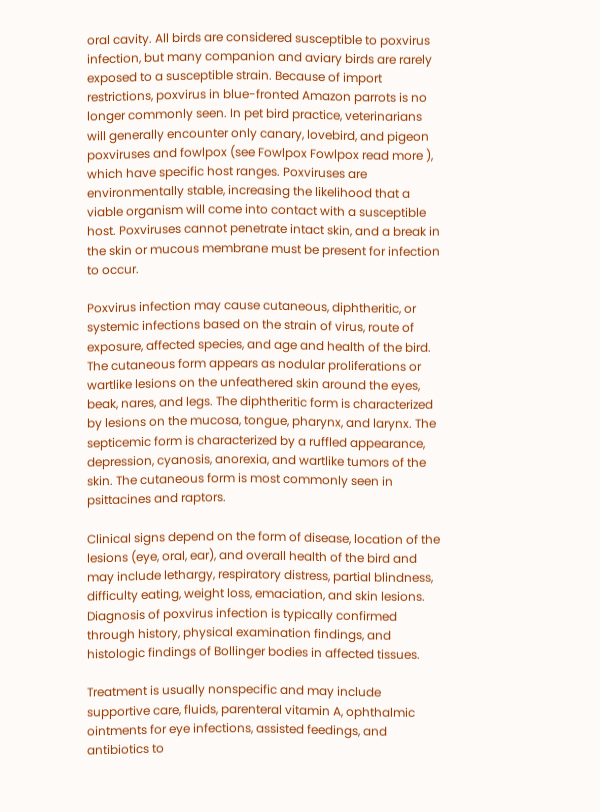oral cavity. All birds are considered susceptible to poxvirus infection, but many companion and aviary birds are rarely exposed to a susceptible strain. Because of import restrictions, poxvirus in blue-fronted Amazon parrots is no longer commonly seen. In pet bird practice, veterinarians will generally encounter only canary, lovebird, and pigeon poxviruses and fowlpox (see Fowlpox Fowlpox read more ), which have specific host ranges. Poxviruses are environmentally stable, increasing the likelihood that a viable organism will come into contact with a susceptible host. Poxviruses cannot penetrate intact skin, and a break in the skin or mucous membrane must be present for infection to occur.

Poxvirus infection may cause cutaneous, diphtheritic, or systemic infections based on the strain of virus, route of exposure, affected species, and age and health of the bird. The cutaneous form appears as nodular proliferations or wartlike lesions on the unfeathered skin around the eyes, beak, nares, and legs. The diphtheritic form is characterized by lesions on the mucosa, tongue, pharynx, and larynx. The septicemic form is characterized by a ruffled appearance, depression, cyanosis, anorexia, and wartlike tumors of the skin. The cutaneous form is most commonly seen in psittacines and raptors.

Clinical signs depend on the form of disease, location of the lesions (eye, oral, ear), and overall health of the bird and may include lethargy, respiratory distress, partial blindness, difficulty eating, weight loss, emaciation, and skin lesions. Diagnosis of poxvirus infection is typically confirmed through history, physical examination findings, and histologic findings of Bollinger bodies in affected tissues.

Treatment is usually nonspecific and may include supportive care, fluids, parenteral vitamin A, ophthalmic ointments for eye infections, assisted feedings, and antibiotics to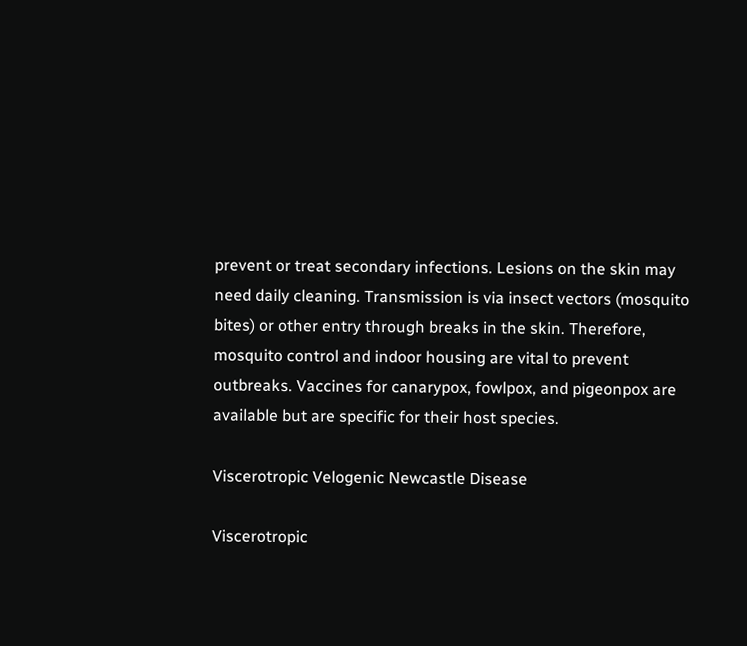prevent or treat secondary infections. Lesions on the skin may need daily cleaning. Transmission is via insect vectors (mosquito bites) or other entry through breaks in the skin. Therefore, mosquito control and indoor housing are vital to prevent outbreaks. Vaccines for canarypox, fowlpox, and pigeonpox are available but are specific for their host species.

Viscerotropic Velogenic Newcastle Disease

Viscerotropic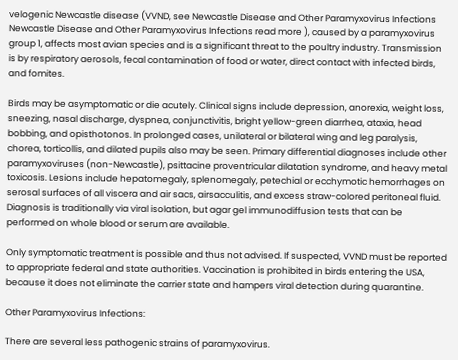velogenic Newcastle disease (VVND, see Newcastle Disease and Other Paramyxovirus Infections Newcastle Disease and Other Paramyxovirus Infections read more ), caused by a paramyxovirus group 1, affects most avian species and is a significant threat to the poultry industry. Transmission is by respiratory aerosols, fecal contamination of food or water, direct contact with infected birds, and fomites.

Birds may be asymptomatic or die acutely. Clinical signs include depression, anorexia, weight loss, sneezing, nasal discharge, dyspnea, conjunctivitis, bright yellow-green diarrhea, ataxia, head bobbing, and opisthotonos. In prolonged cases, unilateral or bilateral wing and leg paralysis, chorea, torticollis, and dilated pupils also may be seen. Primary differential diagnoses include other paramyxoviruses (non-Newcastle), psittacine proventricular dilatation syndrome, and heavy metal toxicosis. Lesions include hepatomegaly, splenomegaly, petechial or ecchymotic hemorrhages on serosal surfaces of all viscera and air sacs, airsacculitis, and excess straw-colored peritoneal fluid. Diagnosis is traditionally via viral isolation, but agar gel immunodiffusion tests that can be performed on whole blood or serum are available.

Only symptomatic treatment is possible and thus not advised. If suspected, VVND must be reported to appropriate federal and state authorities. Vaccination is prohibited in birds entering the USA, because it does not eliminate the carrier state and hampers viral detection during quarantine.

Other Paramyxovirus Infections:

There are several less pathogenic strains of paramyxovirus.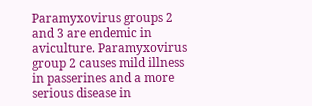Paramyxovirus groups 2 and 3 are endemic in aviculture. Paramyxovirus group 2 causes mild illness in passerines and a more serious disease in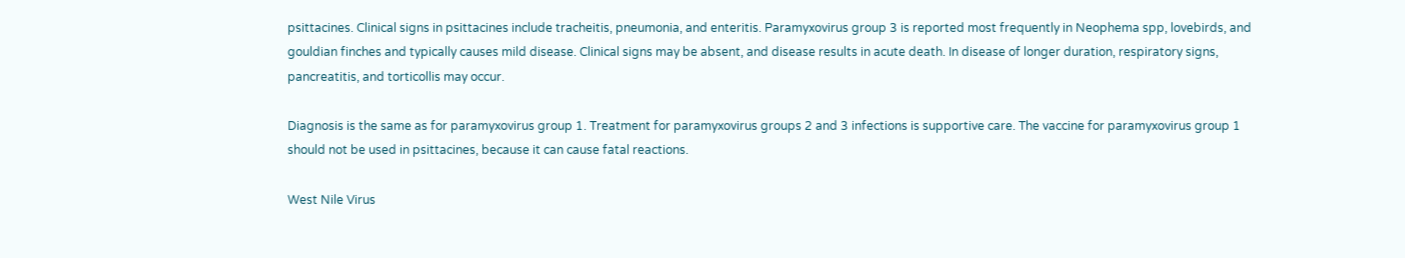psittacines. Clinical signs in psittacines include tracheitis, pneumonia, and enteritis. Paramyxovirus group 3 is reported most frequently in Neophema spp, lovebirds, and gouldian finches and typically causes mild disease. Clinical signs may be absent, and disease results in acute death. In disease of longer duration, respiratory signs, pancreatitis, and torticollis may occur.

Diagnosis is the same as for paramyxovirus group 1. Treatment for paramyxovirus groups 2 and 3 infections is supportive care. The vaccine for paramyxovirus group 1 should not be used in psittacines, because it can cause fatal reactions.

West Nile Virus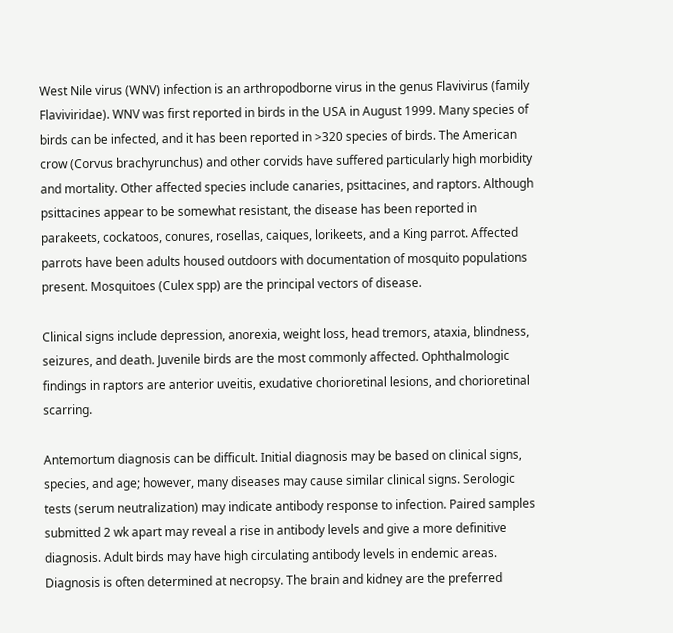West Nile virus (WNV) infection is an arthropodborne virus in the genus Flavivirus (family Flaviviridae). WNV was first reported in birds in the USA in August 1999. Many species of birds can be infected, and it has been reported in >320 species of birds. The American crow (Corvus brachyrunchus) and other corvids have suffered particularly high morbidity and mortality. Other affected species include canaries, psittacines, and raptors. Although psittacines appear to be somewhat resistant, the disease has been reported in parakeets, cockatoos, conures, rosellas, caiques, lorikeets, and a King parrot. Affected parrots have been adults housed outdoors with documentation of mosquito populations present. Mosquitoes (Culex spp) are the principal vectors of disease.

Clinical signs include depression, anorexia, weight loss, head tremors, ataxia, blindness, seizures, and death. Juvenile birds are the most commonly affected. Ophthalmologic findings in raptors are anterior uveitis, exudative chorioretinal lesions, and chorioretinal scarring.

Antemortum diagnosis can be difficult. Initial diagnosis may be based on clinical signs, species, and age; however, many diseases may cause similar clinical signs. Serologic tests (serum neutralization) may indicate antibody response to infection. Paired samples submitted 2 wk apart may reveal a rise in antibody levels and give a more definitive diagnosis. Adult birds may have high circulating antibody levels in endemic areas. Diagnosis is often determined at necropsy. The brain and kidney are the preferred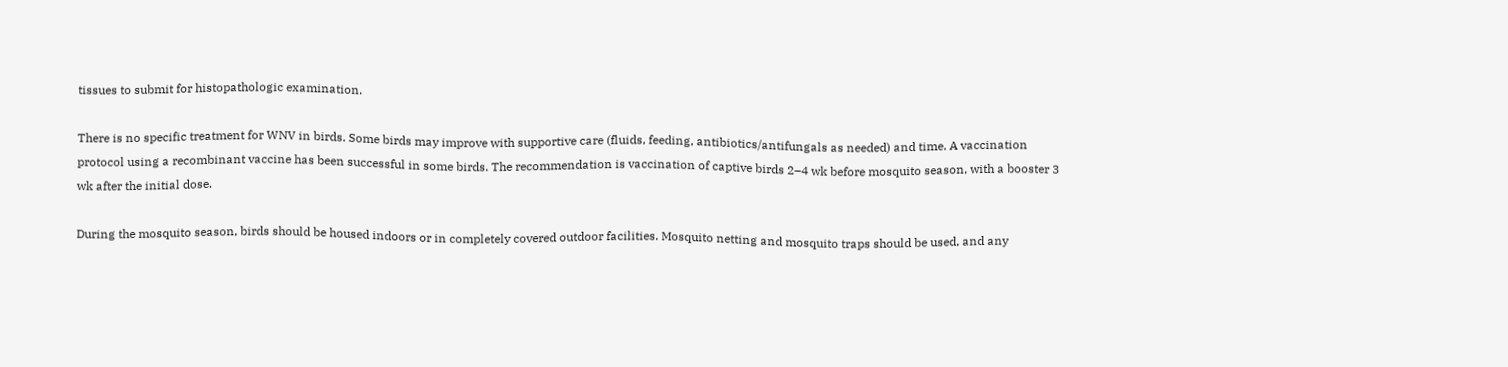tissues to submit for histopathologic examination.

There is no specific treatment for WNV in birds. Some birds may improve with supportive care (fluids, feeding, antibiotics/antifungals as needed) and time. A vaccination protocol using a recombinant vaccine has been successful in some birds. The recommendation is vaccination of captive birds 2–4 wk before mosquito season, with a booster 3 wk after the initial dose.

During the mosquito season, birds should be housed indoors or in completely covered outdoor facilities. Mosquito netting and mosquito traps should be used, and any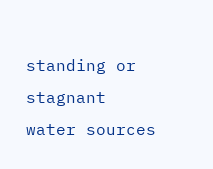standing or stagnant water sources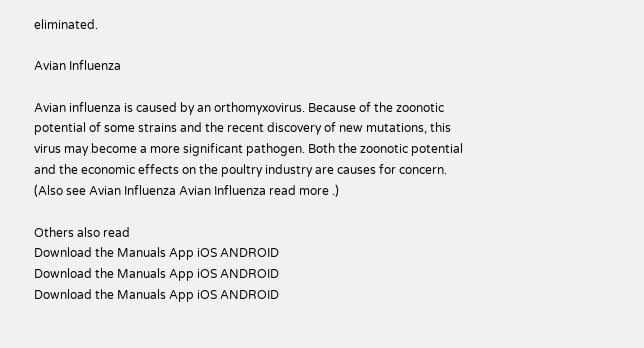eliminated.

Avian Influenza

Avian influenza is caused by an orthomyxovirus. Because of the zoonotic potential of some strains and the recent discovery of new mutations, this virus may become a more significant pathogen. Both the zoonotic potential and the economic effects on the poultry industry are causes for concern. (Also see Avian Influenza Avian Influenza read more .)

Others also read
Download the Manuals App iOS ANDROID
Download the Manuals App iOS ANDROID
Download the Manuals App iOS ANDROID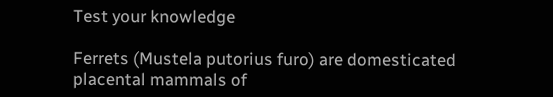Test your knowledge

Ferrets (Mustela putorius furo) are domesticated placental mammals of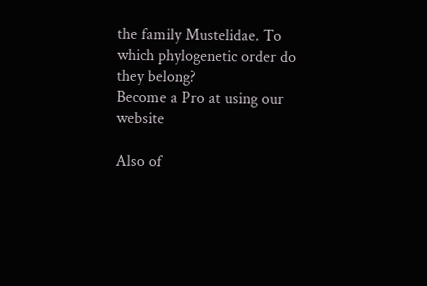the family Mustelidae. To which phylogenetic order do they belong?
Become a Pro at using our website

Also of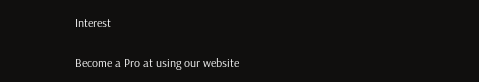Interest

Become a Pro at using our website